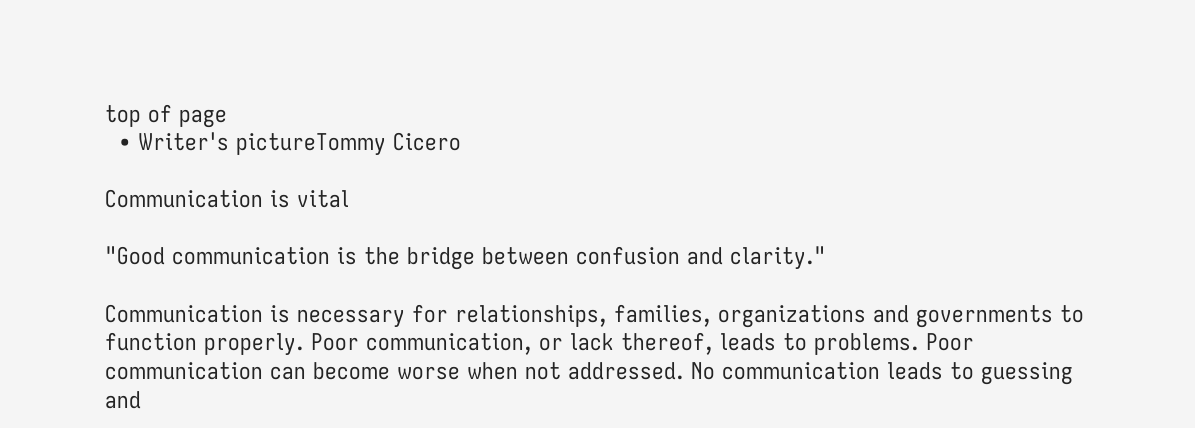top of page
  • Writer's pictureTommy Cicero

Communication is vital

"Good communication is the bridge between confusion and clarity."

Communication is necessary for relationships, families, organizations and governments to function properly. Poor communication, or lack thereof, leads to problems. Poor communication can become worse when not addressed. No communication leads to guessing and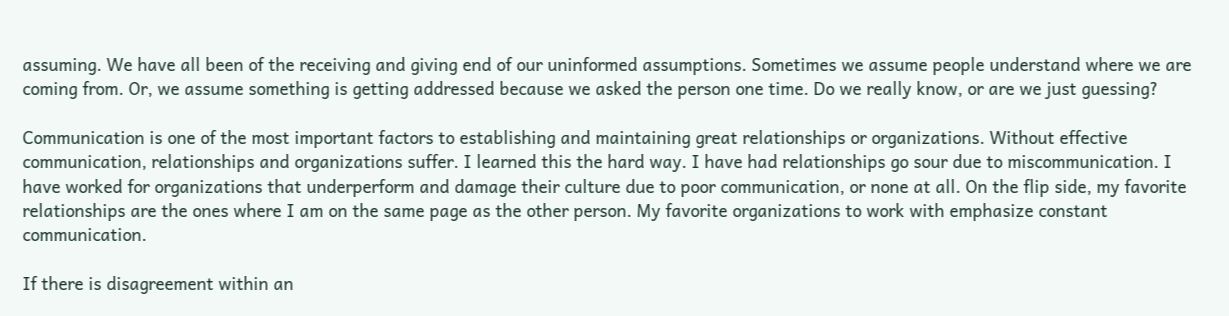assuming. We have all been of the receiving and giving end of our uninformed assumptions. Sometimes we assume people understand where we are coming from. Or, we assume something is getting addressed because we asked the person one time. Do we really know, or are we just guessing?

Communication is one of the most important factors to establishing and maintaining great relationships or organizations. Without effective communication, relationships and organizations suffer. I learned this the hard way. I have had relationships go sour due to miscommunication. I have worked for organizations that underperform and damage their culture due to poor communication, or none at all. On the flip side, my favorite relationships are the ones where I am on the same page as the other person. My favorite organizations to work with emphasize constant communication.

If there is disagreement within an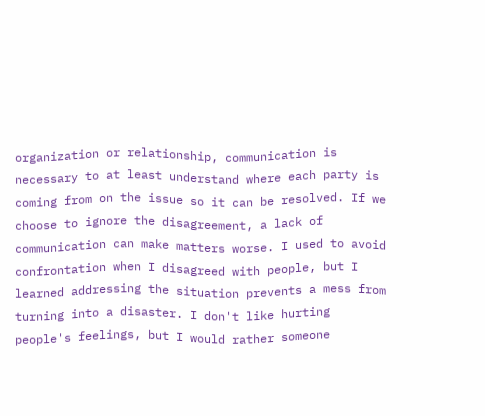organization or relationship, communication is necessary to at least understand where each party is coming from on the issue so it can be resolved. If we choose to ignore the disagreement, a lack of communication can make matters worse. I used to avoid confrontation when I disagreed with people, but I learned addressing the situation prevents a mess from turning into a disaster. I don't like hurting people's feelings, but I would rather someone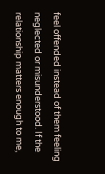feel offended instead of them feeling neglected or misunderstood. If the relationship matters enough to me,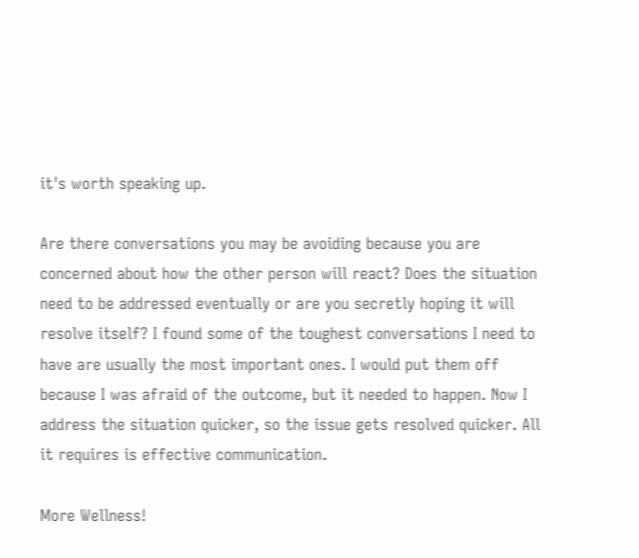it's worth speaking up.

Are there conversations you may be avoiding because you are concerned about how the other person will react? Does the situation need to be addressed eventually or are you secretly hoping it will resolve itself? I found some of the toughest conversations I need to have are usually the most important ones. I would put them off because I was afraid of the outcome, but it needed to happen. Now I address the situation quicker, so the issue gets resolved quicker. All it requires is effective communication.

More Wellness!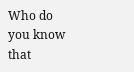Who do you know that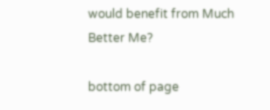would benefit from Much Better Me?

bottom of page